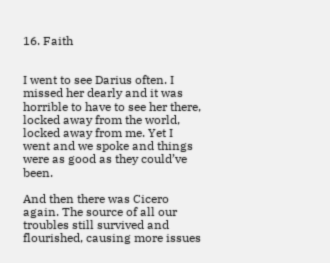16. Faith


I went to see Darius often. I missed her dearly and it was horrible to have to see her there, locked away from the world, locked away from me. Yet I went and we spoke and things were as good as they could’ve been.

And then there was Cicero again. The source of all our troubles still survived and flourished, causing more issues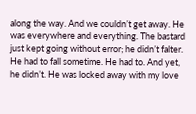along the way. And we couldn’t get away. He was everywhere and everything. The bastard just kept going without error; he didn’t falter. He had to fall sometime. He had to. And yet, he didn’t. He was locked away with my love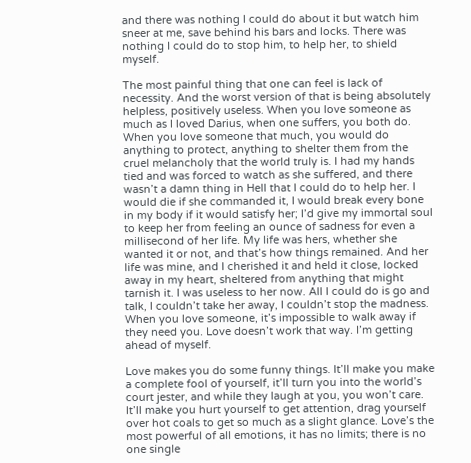and there was nothing I could do about it but watch him sneer at me, save behind his bars and locks. There was nothing I could do to stop him, to help her, to shield myself.

The most painful thing that one can feel is lack of necessity. And the worst version of that is being absolutely helpless, positively useless. When you love someone as much as I loved Darius, when one suffers, you both do. When you love someone that much, you would do anything to protect, anything to shelter them from the cruel melancholy that the world truly is. I had my hands tied and was forced to watch as she suffered, and there wasn’t a damn thing in Hell that I could do to help her. I would die if she commanded it, I would break every bone in my body if it would satisfy her; I’d give my immortal soul to keep her from feeling an ounce of sadness for even a millisecond of her life. My life was hers, whether she wanted it or not, and that’s how things remained. And her life was mine, and I cherished it and held it close, locked away in my heart, sheltered from anything that might tarnish it. I was useless to her now. All I could do is go and talk, I couldn’t take her away, I couldn’t stop the madness. When you love someone, it’s impossible to walk away if they need you. Love doesn’t work that way. I’m getting ahead of myself.

Love makes you do some funny things. It’ll make you make a complete fool of yourself, it’ll turn you into the world’s court jester, and while they laugh at you, you won’t care. It’ll make you hurt yourself to get attention, drag yourself over hot coals to get so much as a slight glance. Love’s the most powerful of all emotions, it has no limits; there is no one single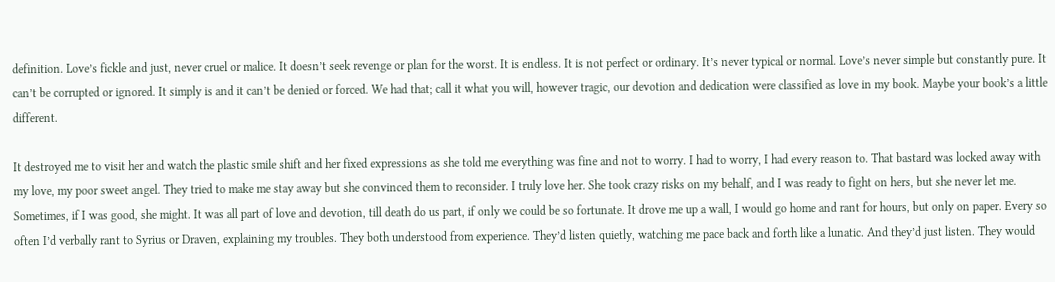definition. Love’s fickle and just, never cruel or malice. It doesn’t seek revenge or plan for the worst. It is endless. It is not perfect or ordinary. It’s never typical or normal. Love’s never simple but constantly pure. It can’t be corrupted or ignored. It simply is and it can’t be denied or forced. We had that; call it what you will, however tragic, our devotion and dedication were classified as love in my book. Maybe your book’s a little different.

It destroyed me to visit her and watch the plastic smile shift and her fixed expressions as she told me everything was fine and not to worry. I had to worry, I had every reason to. That bastard was locked away with my love, my poor sweet angel. They tried to make me stay away but she convinced them to reconsider. I truly love her. She took crazy risks on my behalf, and I was ready to fight on hers, but she never let me. Sometimes, if I was good, she might. It was all part of love and devotion, till death do us part, if only we could be so fortunate. It drove me up a wall, I would go home and rant for hours, but only on paper. Every so often I’d verbally rant to Syrius or Draven, explaining my troubles. They both understood from experience. They’d listen quietly, watching me pace back and forth like a lunatic. And they’d just listen. They would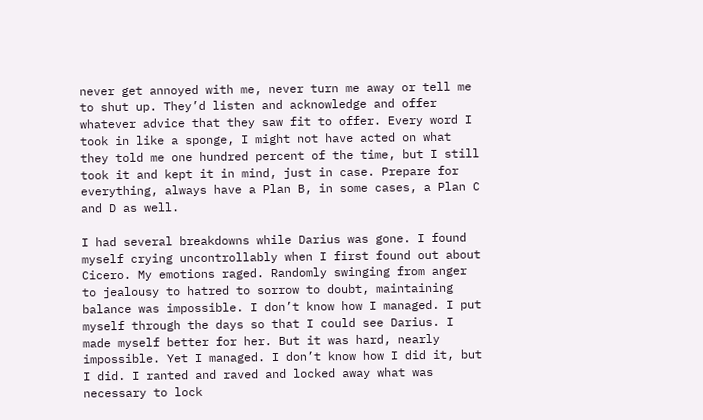never get annoyed with me, never turn me away or tell me to shut up. They’d listen and acknowledge and offer whatever advice that they saw fit to offer. Every word I took in like a sponge, I might not have acted on what they told me one hundred percent of the time, but I still took it and kept it in mind, just in case. Prepare for everything, always have a Plan B, in some cases, a Plan C and D as well.

I had several breakdowns while Darius was gone. I found myself crying uncontrollably when I first found out about Cicero. My emotions raged. Randomly swinging from anger to jealousy to hatred to sorrow to doubt, maintaining balance was impossible. I don’t know how I managed. I put myself through the days so that I could see Darius. I made myself better for her. But it was hard, nearly impossible. Yet I managed. I don’t know how I did it, but I did. I ranted and raved and locked away what was necessary to lock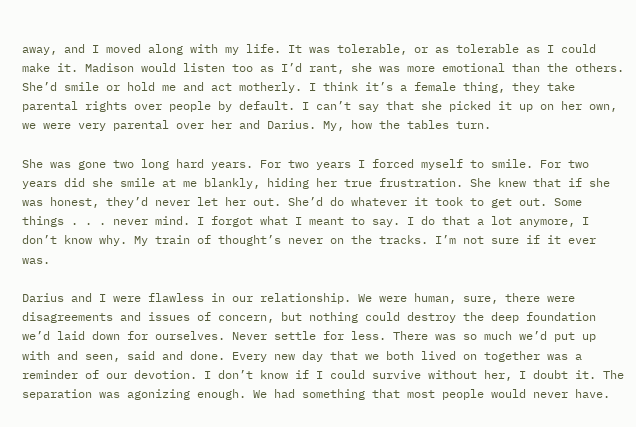away, and I moved along with my life. It was tolerable, or as tolerable as I could make it. Madison would listen too as I’d rant, she was more emotional than the others. She’d smile or hold me and act motherly. I think it’s a female thing, they take parental rights over people by default. I can’t say that she picked it up on her own, we were very parental over her and Darius. My, how the tables turn.

She was gone two long hard years. For two years I forced myself to smile. For two years did she smile at me blankly, hiding her true frustration. She knew that if she was honest, they’d never let her out. She’d do whatever it took to get out. Some things . . . never mind. I forgot what I meant to say. I do that a lot anymore, I don’t know why. My train of thought’s never on the tracks. I’m not sure if it ever was.

Darius and I were flawless in our relationship. We were human, sure, there were disagreements and issues of concern, but nothing could destroy the deep foundation we’d laid down for ourselves. Never settle for less. There was so much we’d put up with and seen, said and done. Every new day that we both lived on together was a reminder of our devotion. I don’t know if I could survive without her, I doubt it. The separation was agonizing enough. We had something that most people would never have.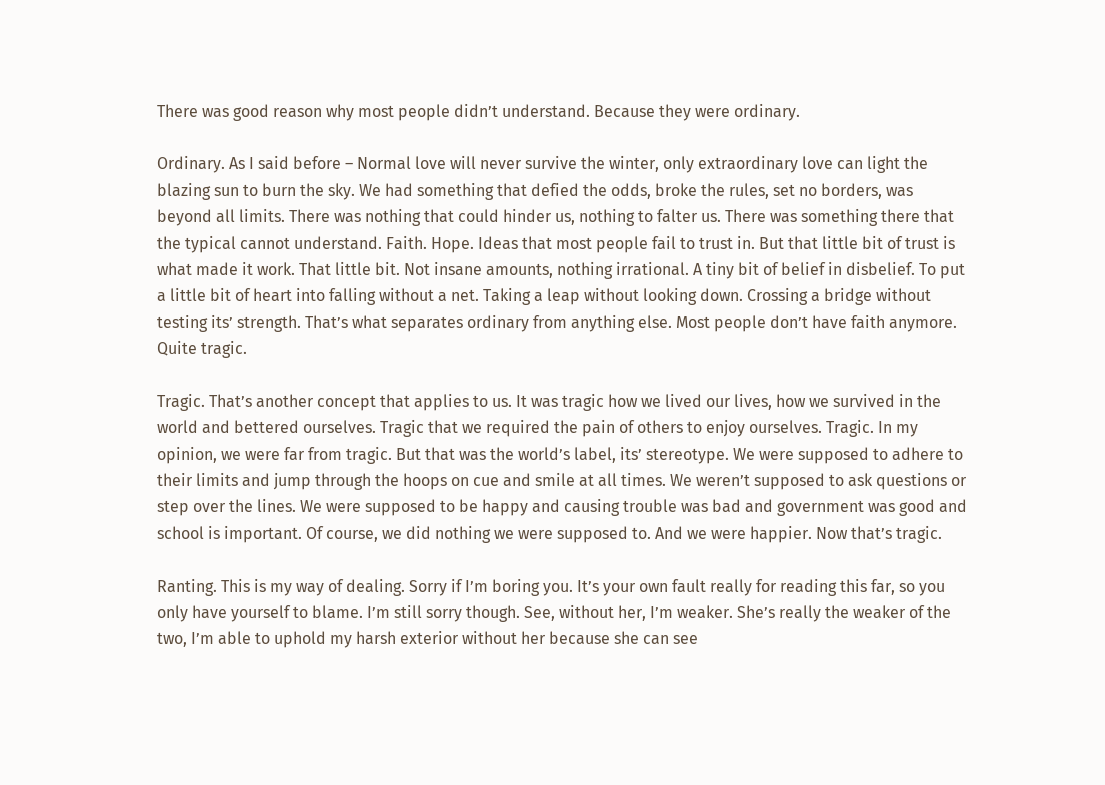There was good reason why most people didn’t understand. Because they were ordinary.

Ordinary. As I said before – Normal love will never survive the winter, only extraordinary love can light the blazing sun to burn the sky. We had something that defied the odds, broke the rules, set no borders, was beyond all limits. There was nothing that could hinder us, nothing to falter us. There was something there that the typical cannot understand. Faith. Hope. Ideas that most people fail to trust in. But that little bit of trust is what made it work. That little bit. Not insane amounts, nothing irrational. A tiny bit of belief in disbelief. To put a little bit of heart into falling without a net. Taking a leap without looking down. Crossing a bridge without testing its’ strength. That’s what separates ordinary from anything else. Most people don’t have faith anymore. Quite tragic.

Tragic. That’s another concept that applies to us. It was tragic how we lived our lives, how we survived in the world and bettered ourselves. Tragic that we required the pain of others to enjoy ourselves. Tragic. In my opinion, we were far from tragic. But that was the world’s label, its’ stereotype. We were supposed to adhere to their limits and jump through the hoops on cue and smile at all times. We weren’t supposed to ask questions or step over the lines. We were supposed to be happy and causing trouble was bad and government was good and school is important. Of course, we did nothing we were supposed to. And we were happier. Now that’s tragic.

Ranting. This is my way of dealing. Sorry if I’m boring you. It’s your own fault really for reading this far, so you only have yourself to blame. I’m still sorry though. See, without her, I’m weaker. She’s really the weaker of the two, I’m able to uphold my harsh exterior without her because she can see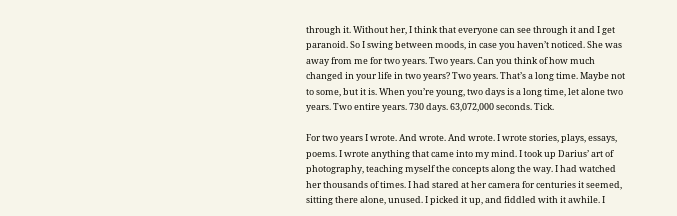through it. Without her, I think that everyone can see through it and I get paranoid. So I swing between moods, in case you haven’t noticed. She was away from me for two years. Two years. Can you think of how much changed in your life in two years? Two years. That’s a long time. Maybe not to some, but it is. When you’re young, two days is a long time, let alone two years. Two entire years. 730 days. 63,072,000 seconds. Tick.

For two years I wrote. And wrote. And wrote. I wrote stories, plays, essays, poems. I wrote anything that came into my mind. I took up Darius’ art of photography, teaching myself the concepts along the way. I had watched her thousands of times. I had stared at her camera for centuries it seemed, sitting there alone, unused. I picked it up, and fiddled with it awhile. I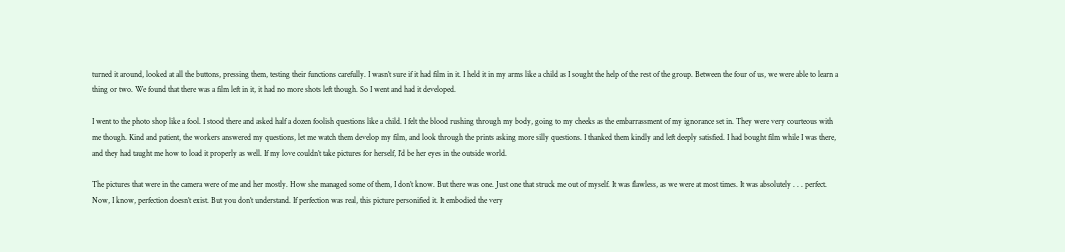turned it around, looked at all the buttons, pressing them, testing their functions carefully. I wasn’t sure if it had film in it. I held it in my arms like a child as I sought the help of the rest of the group. Between the four of us, we were able to learn a thing or two. We found that there was a film left in it, it had no more shots left though. So I went and had it developed.

I went to the photo shop like a fool. I stood there and asked half a dozen foolish questions like a child. I felt the blood rushing through my body, going to my cheeks as the embarrassment of my ignorance set in. They were very courteous with me though. Kind and patient, the workers answered my questions, let me watch them develop my film, and look through the prints asking more silly questions. I thanked them kindly and left deeply satisfied. I had bought film while I was there, and they had taught me how to load it properly as well. If my love couldn’t take pictures for herself, I’d be her eyes in the outside world.

The pictures that were in the camera were of me and her mostly. How she managed some of them, I don’t know. But there was one. Just one that struck me out of myself. It was flawless, as we were at most times. It was absolutely . . . perfect. Now, I know, perfection doesn’t exist. But you don’t understand. If perfection was real, this picture personified it. It embodied the very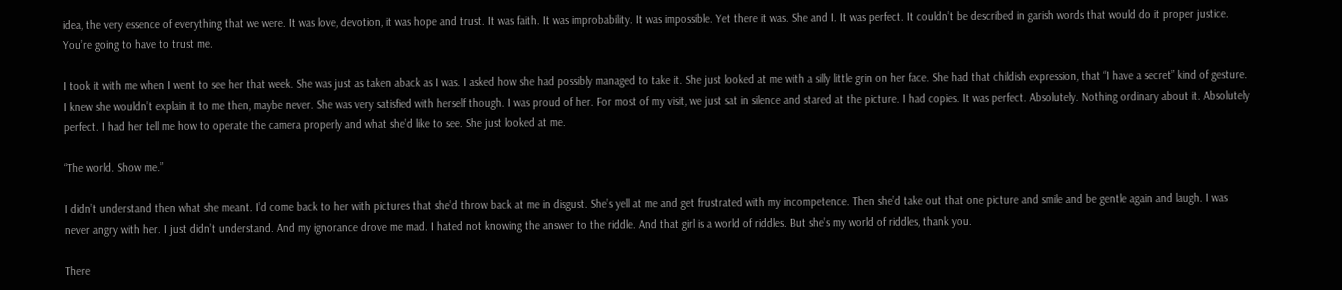idea, the very essence of everything that we were. It was love, devotion, it was hope and trust. It was faith. It was improbability. It was impossible. Yet there it was. She and I. It was perfect. It couldn’t be described in garish words that would do it proper justice. You’re going to have to trust me.

I took it with me when I went to see her that week. She was just as taken aback as I was. I asked how she had possibly managed to take it. She just looked at me with a silly little grin on her face. She had that childish expression, that “I have a secret” kind of gesture. I knew she wouldn’t explain it to me then, maybe never. She was very satisfied with herself though. I was proud of her. For most of my visit, we just sat in silence and stared at the picture. I had copies. It was perfect. Absolutely. Nothing ordinary about it. Absolutely perfect. I had her tell me how to operate the camera properly and what she’d like to see. She just looked at me.

“The world. Show me.”

I didn’t understand then what she meant. I’d come back to her with pictures that she’d throw back at me in disgust. She’s yell at me and get frustrated with my incompetence. Then she’d take out that one picture and smile and be gentle again and laugh. I was never angry with her. I just didn’t understand. And my ignorance drove me mad. I hated not knowing the answer to the riddle. And that girl is a world of riddles. But she’s my world of riddles, thank you.

There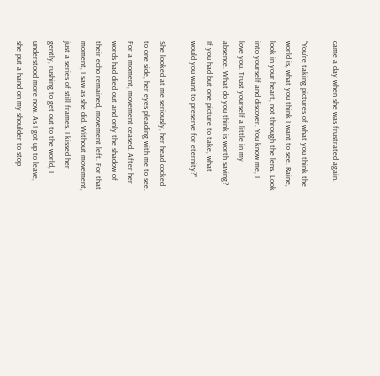came a day when she was frustrated again.

“You’re taking pictures of what you think the world is, what you think I want to see. Raine, look in your heart, not through the lens. Look into yourself and discover. You know me, I love you. Trust yourself a little in my absence. What do you think is worth saving? If you had but one picture to take, what would you want to preserve for eternity?”

She looked at me seriously, her head cocked to one side, her eyes pleading with me to see. For a moment, movement ceased. After her words had died out and only the shadow of their echo remained, movement left. For that moment, I saw as she did. Without movement, just a series of still frames. I kissed her gently, rushing to get out to the world, I understood more now. As I got up to leave, she put a hand on my shoulder to stop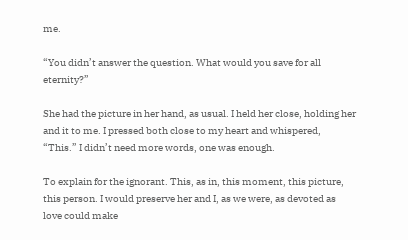me.

“You didn’t answer the question. What would you save for all eternity?”

She had the picture in her hand, as usual. I held her close, holding her and it to me. I pressed both close to my heart and whispered, “This.” I didn’t need more words, one was enough.

To explain for the ignorant. This, as in, this moment, this picture, this person. I would preserve her and I, as we were, as devoted as love could make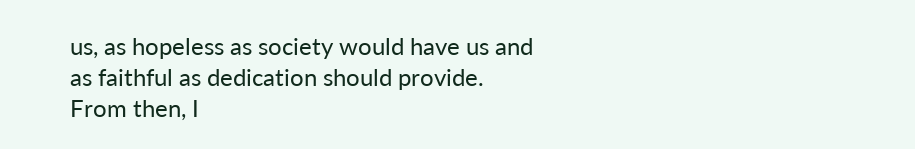us, as hopeless as society would have us and as faithful as dedication should provide. From then, I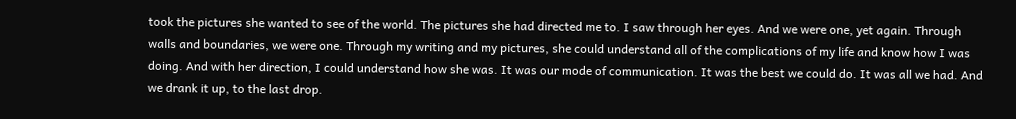took the pictures she wanted to see of the world. The pictures she had directed me to. I saw through her eyes. And we were one, yet again. Through walls and boundaries, we were one. Through my writing and my pictures, she could understand all of the complications of my life and know how I was doing. And with her direction, I could understand how she was. It was our mode of communication. It was the best we could do. It was all we had. And we drank it up, to the last drop.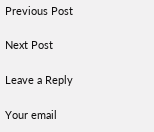Previous Post

Next Post

Leave a Reply

Your email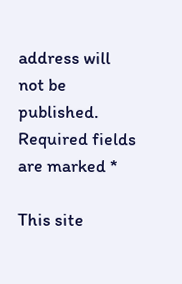address will not be published. Required fields are marked *

This site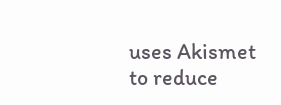uses Akismet to reduce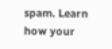spam. Learn how your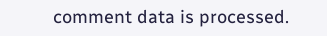comment data is processed.